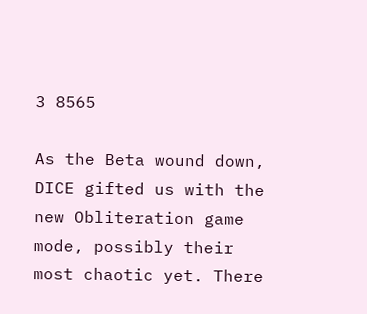3 8565

As the Beta wound down, DICE gifted us with the new Obliteration game mode, possibly their most chaotic yet. There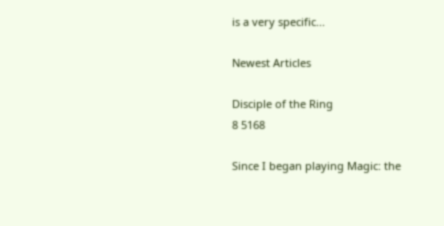is a very specific...

Newest Articles

Disciple of the Ring
8 5168

Since I began playing Magic: the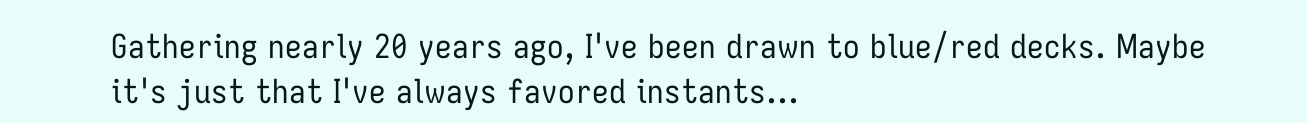Gathering nearly 20 years ago, I've been drawn to blue/red decks. Maybe it's just that I've always favored instants...